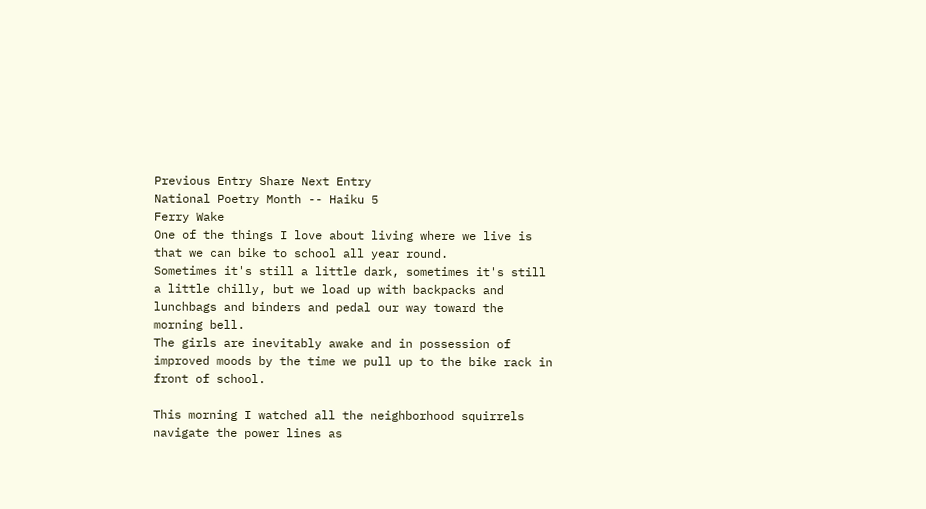Previous Entry Share Next Entry
National Poetry Month -- Haiku 5
Ferry Wake
One of the things I love about living where we live is that we can bike to school all year round.
Sometimes it's still a little dark, sometimes it's still a little chilly, but we load up with backpacks and lunchbags and binders and pedal our way toward the morning bell.
The girls are inevitably awake and in possession of improved moods by the time we pull up to the bike rack in front of school.

This morning I watched all the neighborhood squirrels navigate the power lines as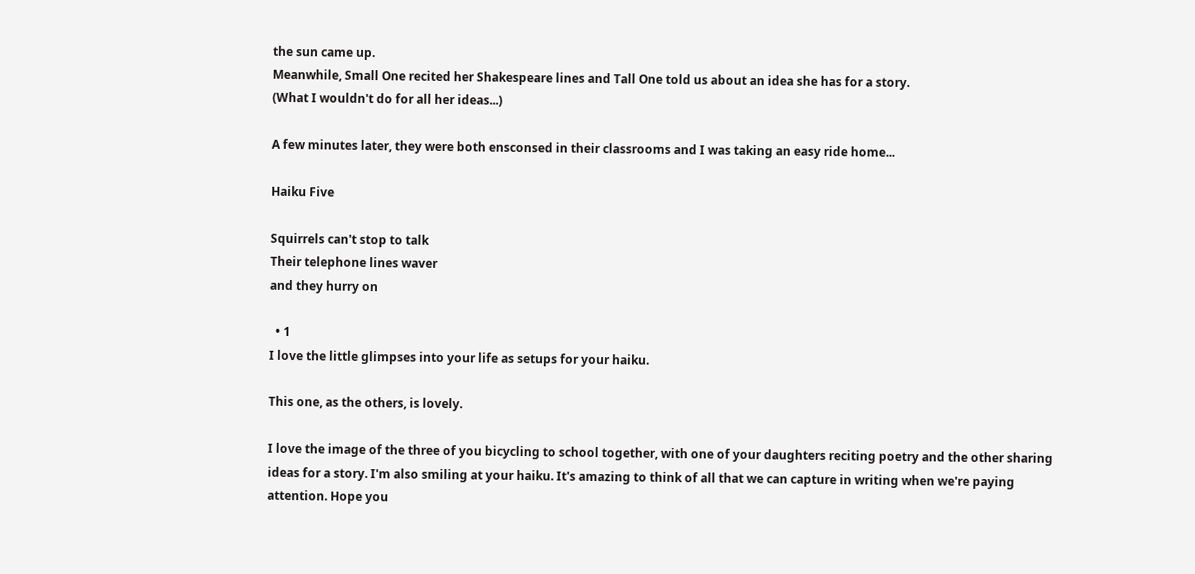the sun came up.
Meanwhile, Small One recited her Shakespeare lines and Tall One told us about an idea she has for a story.
(What I wouldn't do for all her ideas...)

A few minutes later, they were both ensconsed in their classrooms and I was taking an easy ride home...

Haiku Five

Squirrels can't stop to talk
Their telephone lines waver
and they hurry on

  • 1
I love the little glimpses into your life as setups for your haiku.

This one, as the others, is lovely.

I love the image of the three of you bicycling to school together, with one of your daughters reciting poetry and the other sharing ideas for a story. I'm also smiling at your haiku. It's amazing to think of all that we can capture in writing when we're paying attention. Hope you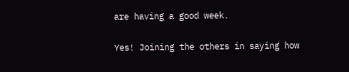are having a good week.

Yes! Joining the others in saying how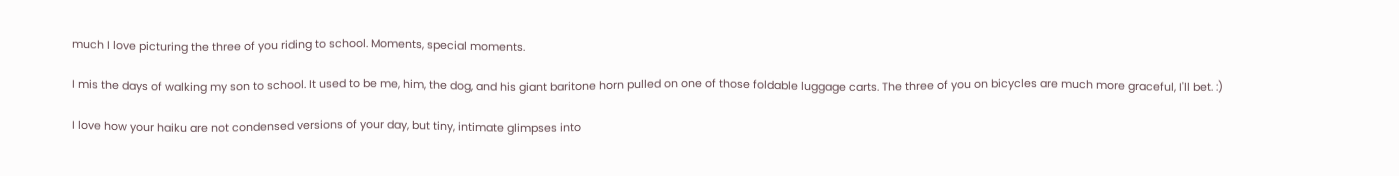much I love picturing the three of you riding to school. Moments, special moments.

I mis the days of walking my son to school. It used to be me, him, the dog, and his giant baritone horn pulled on one of those foldable luggage carts. The three of you on bicycles are much more graceful, I'll bet. :)

I love how your haiku are not condensed versions of your day, but tiny, intimate glimpses into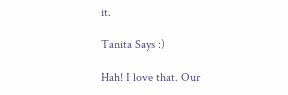it.

Tanita Says :)

Hah! I love that. Our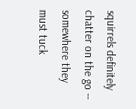squirrels definitely chatter on the go -- somewhere they must tuck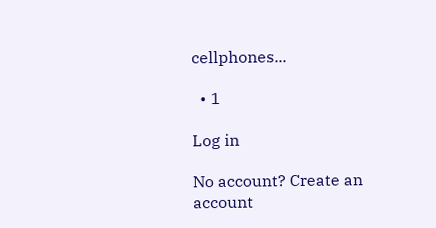cellphones...

  • 1

Log in

No account? Create an account